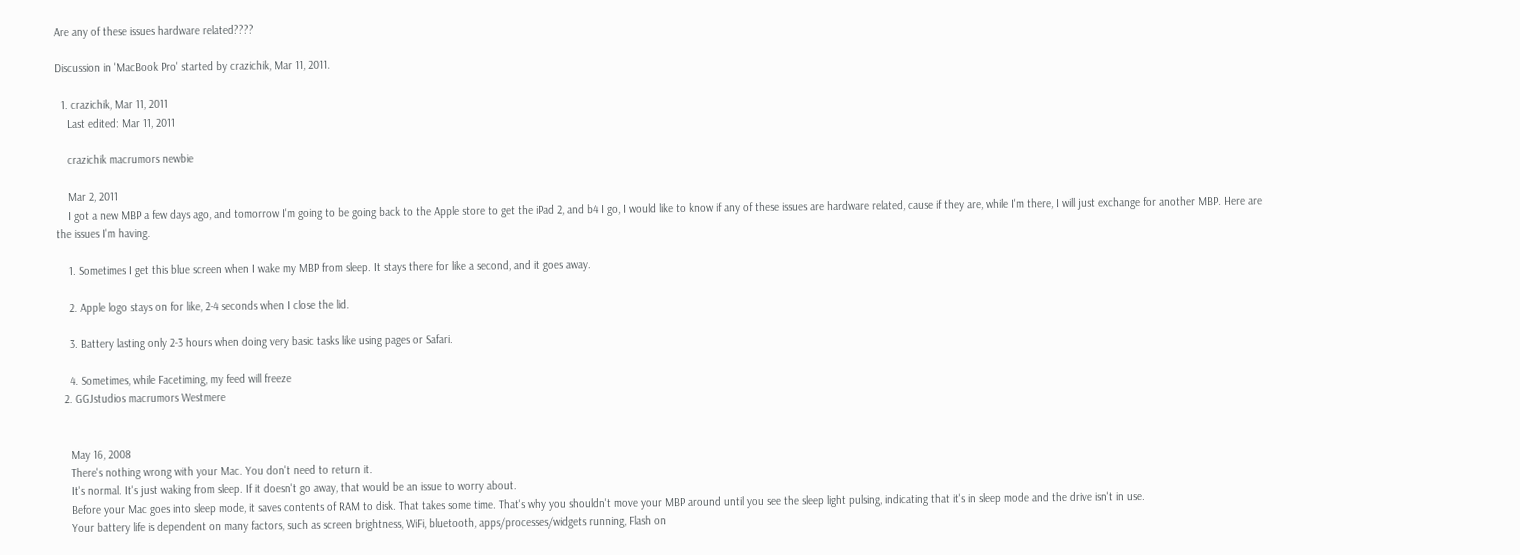Are any of these issues hardware related????

Discussion in 'MacBook Pro' started by crazichik, Mar 11, 2011.

  1. crazichik, Mar 11, 2011
    Last edited: Mar 11, 2011

    crazichik macrumors newbie

    Mar 2, 2011
    I got a new MBP a few days ago, and tomorrow I'm going to be going back to the Apple store to get the iPad 2, and b4 I go, I would like to know if any of these issues are hardware related, cause if they are, while I'm there, I will just exchange for another MBP. Here are the issues I'm having.

    1. Sometimes I get this blue screen when I wake my MBP from sleep. It stays there for like a second, and it goes away.

    2. Apple logo stays on for like, 2-4 seconds when I close the lid.

    3. Battery lasting only 2-3 hours when doing very basic tasks like using pages or Safari.

    4. Sometimes, while Facetiming, my feed will freeze
  2. GGJstudios macrumors Westmere


    May 16, 2008
    There's nothing wrong with your Mac. You don't need to return it.
    It's normal. It's just waking from sleep. If it doesn't go away, that would be an issue to worry about.
    Before your Mac goes into sleep mode, it saves contents of RAM to disk. That takes some time. That's why you shouldn't move your MBP around until you see the sleep light pulsing, indicating that it's in sleep mode and the drive isn't in use.
    Your battery life is dependent on many factors, such as screen brightness, WiFi, bluetooth, apps/processes/widgets running, Flash on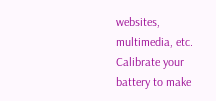websites, multimedia, etc. Calibrate your battery to make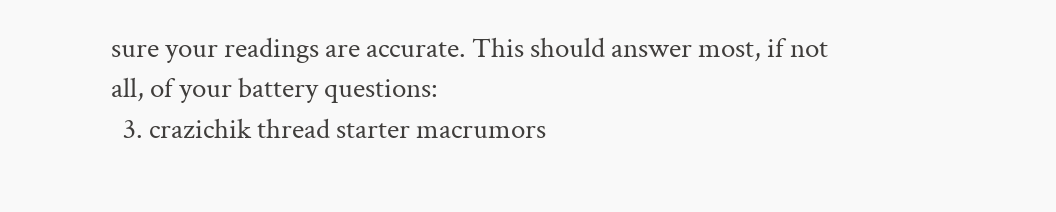sure your readings are accurate. This should answer most, if not all, of your battery questions:
  3. crazichik thread starter macrumors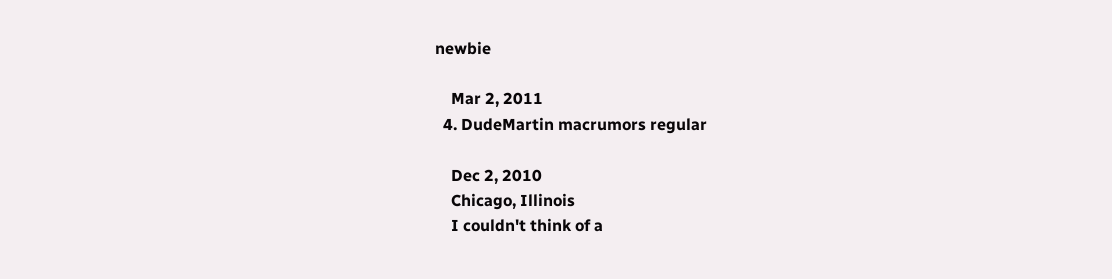newbie

    Mar 2, 2011
  4. DudeMartin macrumors regular

    Dec 2, 2010
    Chicago, Illinois
    I couldn't think of a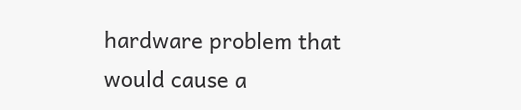hardware problem that would cause a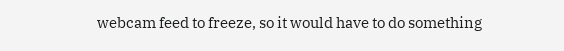webcam feed to freeze, so it would have to do something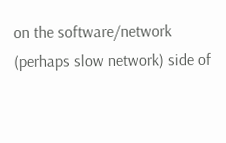on the software/network (perhaps slow network) side of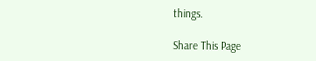things.

Share This Page